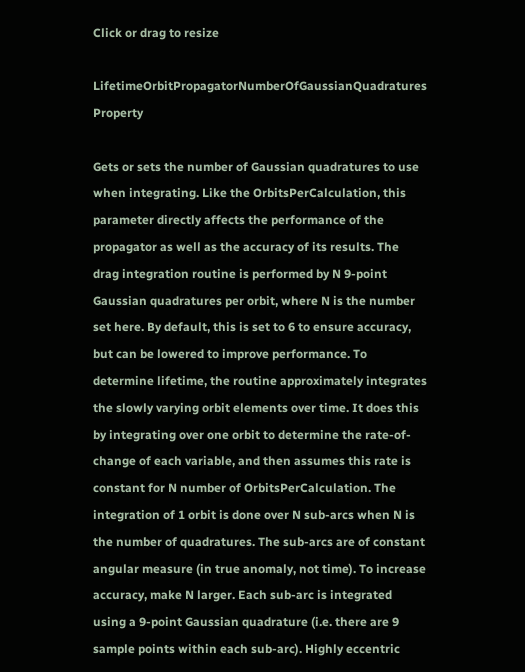Click or drag to resize

LifetimeOrbitPropagatorNumberOfGaussianQuadratures Property

Gets or sets the number of Gaussian quadratures to use when integrating. Like the OrbitsPerCalculation, this parameter directly affects the performance of the propagator as well as the accuracy of its results. The drag integration routine is performed by N 9-point Gaussian quadratures per orbit, where N is the number set here. By default, this is set to 6 to ensure accuracy, but can be lowered to improve performance. To determine lifetime, the routine approximately integrates the slowly varying orbit elements over time. It does this by integrating over one orbit to determine the rate-of-change of each variable, and then assumes this rate is constant for N number of OrbitsPerCalculation. The integration of 1 orbit is done over N sub-arcs when N is the number of quadratures. The sub-arcs are of constant angular measure (in true anomaly, not time). To increase accuracy, make N larger. Each sub-arc is integrated using a 9-point Gaussian quadrature (i.e. there are 9 sample points within each sub-arc). Highly eccentric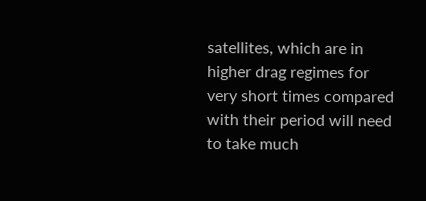satellites, which are in higher drag regimes for very short times compared with their period will need to take much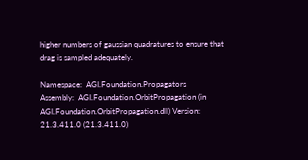higher numbers of gaussian quadratures to ensure that drag is sampled adequately.

Namespace:  AGI.Foundation.Propagators
Assembly:  AGI.Foundation.OrbitPropagation (in AGI.Foundation.OrbitPropagation.dll) Version: 21.3.411.0 (21.3.411.0)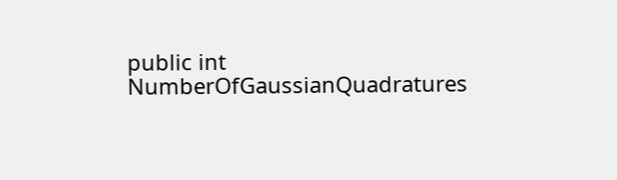public int NumberOfGaussianQuadratures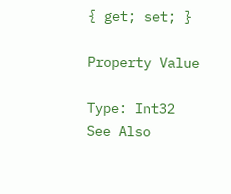{ get; set; }

Property Value

Type: Int32
See Also